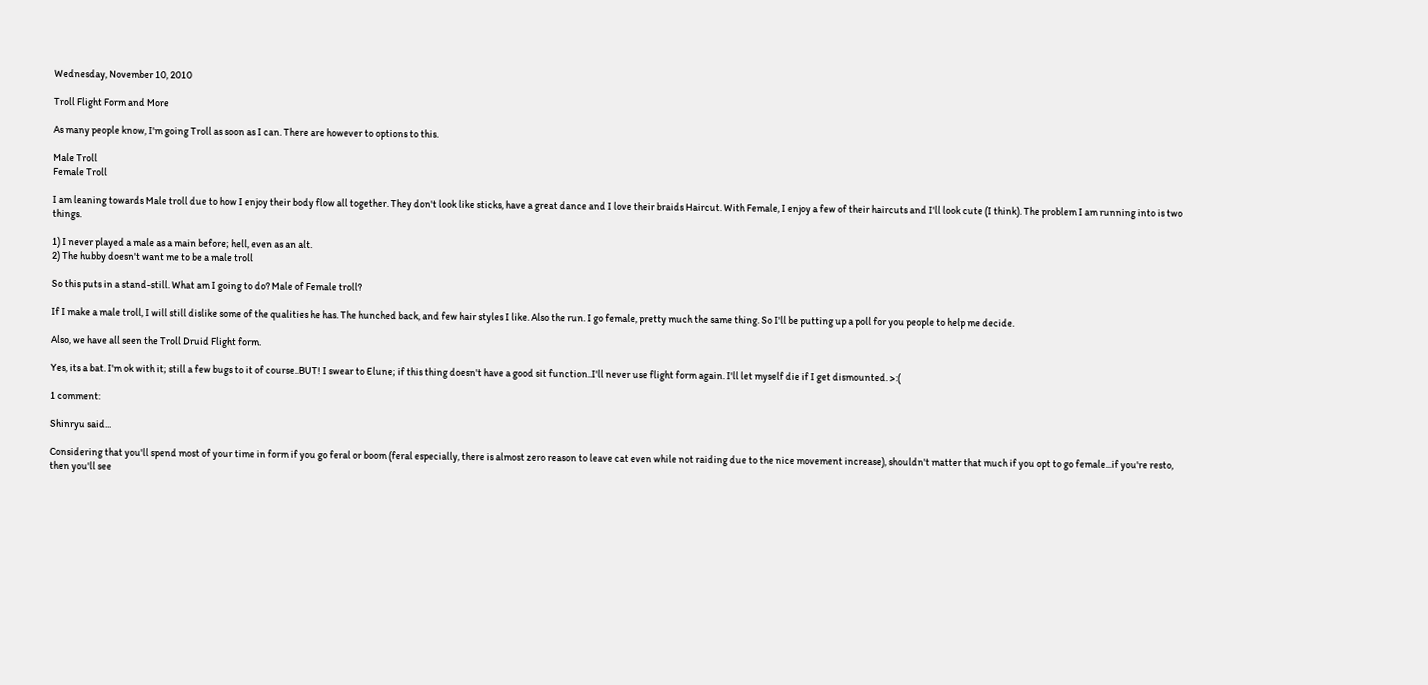Wednesday, November 10, 2010

Troll Flight Form and More

As many people know, I'm going Troll as soon as I can. There are however to options to this.

Male Troll
Female Troll

I am leaning towards Male troll due to how I enjoy their body flow all together. They don't look like sticks, have a great dance and I love their braids Haircut. With Female, I enjoy a few of their haircuts and I'll look cute (I think). The problem I am running into is two things.

1) I never played a male as a main before; hell, even as an alt.
2) The hubby doesn't want me to be a male troll

So this puts in a stand-still. What am I going to do? Male of Female troll?

If I make a male troll, I will still dislike some of the qualities he has. The hunched back, and few hair styles I like. Also the run. I go female, pretty much the same thing. So I'll be putting up a poll for you people to help me decide.

Also, we have all seen the Troll Druid Flight form.

Yes, its a bat. I'm ok with it; still a few bugs to it of course..BUT! I swear to Elune; if this thing doesn't have a good sit function..I'll never use flight form again. I'll let myself die if I get dismounted. >:(

1 comment:

Shinryu said...

Considering that you'll spend most of your time in form if you go feral or boom (feral especially, there is almost zero reason to leave cat even while not raiding due to the nice movement increase), shouldn't matter that much if you opt to go female...if you're resto, then you'll see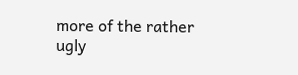more of the rather ugly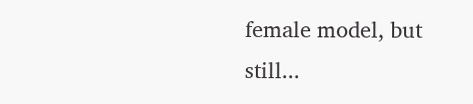female model, but still...